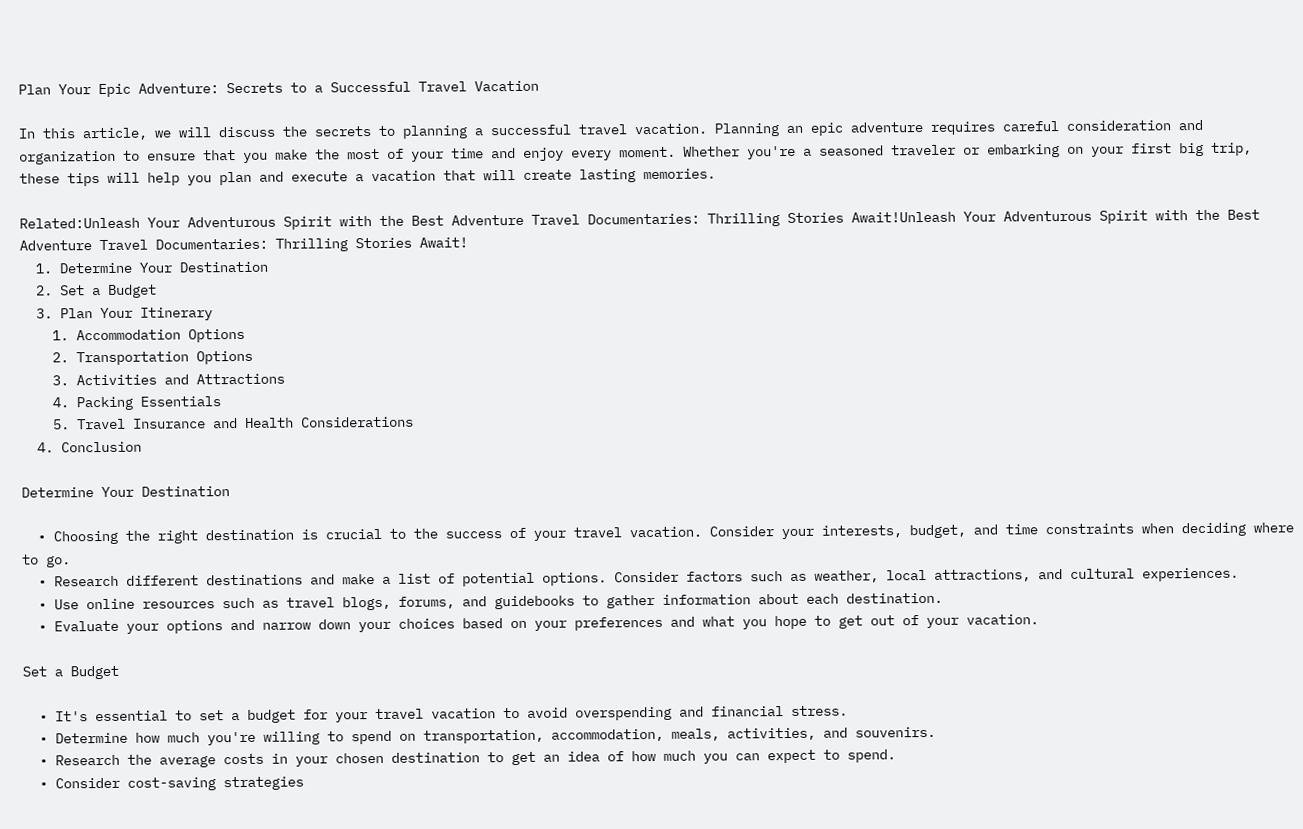Plan Your Epic Adventure: Secrets to a Successful Travel Vacation

In this article, we will discuss the secrets to planning a successful travel vacation. Planning an epic adventure requires careful consideration and organization to ensure that you make the most of your time and enjoy every moment. Whether you're a seasoned traveler or embarking on your first big trip, these tips will help you plan and execute a vacation that will create lasting memories.

Related:Unleash Your Adventurous Spirit with the Best Adventure Travel Documentaries: Thrilling Stories Await!Unleash Your Adventurous Spirit with the Best Adventure Travel Documentaries: Thrilling Stories Await!
  1. Determine Your Destination
  2. Set a Budget
  3. Plan Your Itinerary
    1. Accommodation Options
    2. Transportation Options
    3. Activities and Attractions
    4. Packing Essentials
    5. Travel Insurance and Health Considerations
  4. Conclusion

Determine Your Destination

  • Choosing the right destination is crucial to the success of your travel vacation. Consider your interests, budget, and time constraints when deciding where to go.
  • Research different destinations and make a list of potential options. Consider factors such as weather, local attractions, and cultural experiences.
  • Use online resources such as travel blogs, forums, and guidebooks to gather information about each destination.
  • Evaluate your options and narrow down your choices based on your preferences and what you hope to get out of your vacation.

Set a Budget

  • It's essential to set a budget for your travel vacation to avoid overspending and financial stress.
  • Determine how much you're willing to spend on transportation, accommodation, meals, activities, and souvenirs.
  • Research the average costs in your chosen destination to get an idea of how much you can expect to spend.
  • Consider cost-saving strategies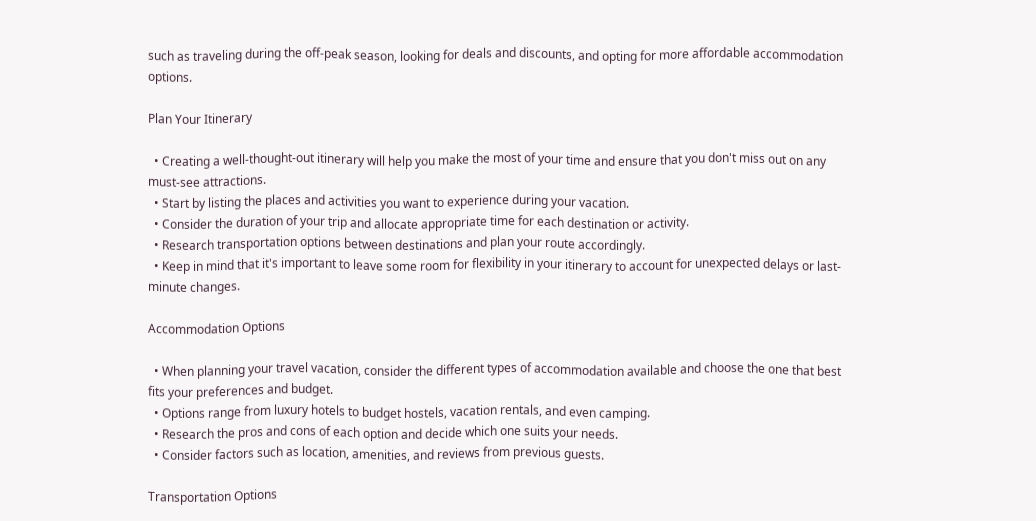such as traveling during the off-peak season, looking for deals and discounts, and opting for more affordable accommodation options.

Plan Your Itinerary

  • Creating a well-thought-out itinerary will help you make the most of your time and ensure that you don't miss out on any must-see attractions.
  • Start by listing the places and activities you want to experience during your vacation.
  • Consider the duration of your trip and allocate appropriate time for each destination or activity.
  • Research transportation options between destinations and plan your route accordingly.
  • Keep in mind that it's important to leave some room for flexibility in your itinerary to account for unexpected delays or last-minute changes.

Accommodation Options

  • When planning your travel vacation, consider the different types of accommodation available and choose the one that best fits your preferences and budget.
  • Options range from luxury hotels to budget hostels, vacation rentals, and even camping.
  • Research the pros and cons of each option and decide which one suits your needs.
  • Consider factors such as location, amenities, and reviews from previous guests.

Transportation Options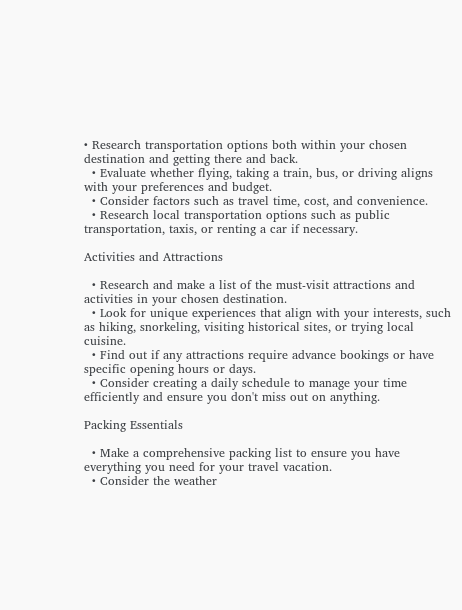• Research transportation options both within your chosen destination and getting there and back.
  • Evaluate whether flying, taking a train, bus, or driving aligns with your preferences and budget.
  • Consider factors such as travel time, cost, and convenience.
  • Research local transportation options such as public transportation, taxis, or renting a car if necessary.

Activities and Attractions

  • Research and make a list of the must-visit attractions and activities in your chosen destination.
  • Look for unique experiences that align with your interests, such as hiking, snorkeling, visiting historical sites, or trying local cuisine.
  • Find out if any attractions require advance bookings or have specific opening hours or days.
  • Consider creating a daily schedule to manage your time efficiently and ensure you don't miss out on anything.

Packing Essentials

  • Make a comprehensive packing list to ensure you have everything you need for your travel vacation.
  • Consider the weather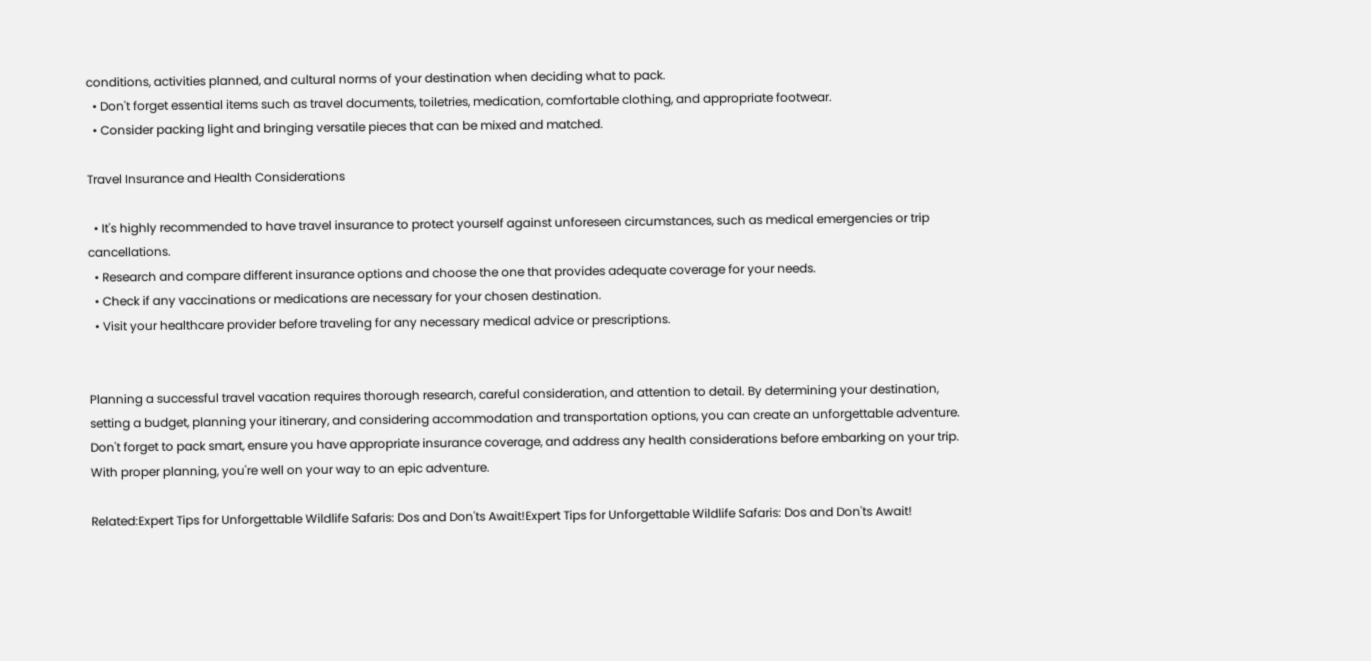conditions, activities planned, and cultural norms of your destination when deciding what to pack.
  • Don't forget essential items such as travel documents, toiletries, medication, comfortable clothing, and appropriate footwear.
  • Consider packing light and bringing versatile pieces that can be mixed and matched.

Travel Insurance and Health Considerations

  • It's highly recommended to have travel insurance to protect yourself against unforeseen circumstances, such as medical emergencies or trip cancellations.
  • Research and compare different insurance options and choose the one that provides adequate coverage for your needs.
  • Check if any vaccinations or medications are necessary for your chosen destination.
  • Visit your healthcare provider before traveling for any necessary medical advice or prescriptions.


Planning a successful travel vacation requires thorough research, careful consideration, and attention to detail. By determining your destination, setting a budget, planning your itinerary, and considering accommodation and transportation options, you can create an unforgettable adventure. Don't forget to pack smart, ensure you have appropriate insurance coverage, and address any health considerations before embarking on your trip. With proper planning, you're well on your way to an epic adventure.

Related:Expert Tips for Unforgettable Wildlife Safaris: Dos and Don'ts Await!Expert Tips for Unforgettable Wildlife Safaris: Dos and Don'ts Await!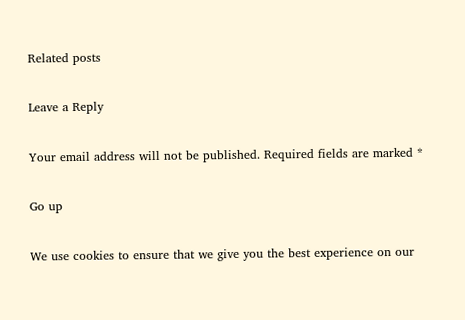Related posts

Leave a Reply

Your email address will not be published. Required fields are marked *

Go up

We use cookies to ensure that we give you the best experience on our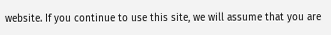website. If you continue to use this site, we will assume that you are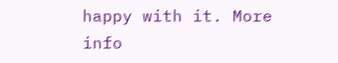happy with it. More info